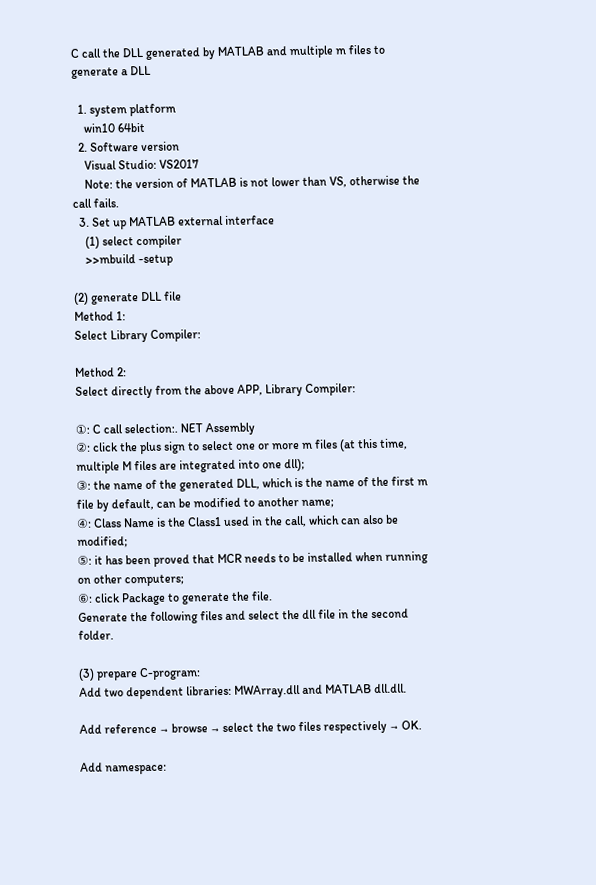C call the DLL generated by MATLAB and multiple m files to generate a DLL

  1. system platform
    win10 64bit
  2. Software version
    Visual Studio: VS2017
    Note: the version of MATLAB is not lower than VS, otherwise the call fails.
  3. Set up MATLAB external interface
    (1) select compiler
    >>mbuild -setup

(2) generate DLL file
Method 1:
Select Library Compiler:

Method 2:
Select directly from the above APP, Library Compiler:

①: C call selection:. NET Assembly
②: click the plus sign to select one or more m files (at this time, multiple M files are integrated into one dll);
③: the name of the generated DLL, which is the name of the first m file by default, can be modified to another name;
④: Class Name is the Class1 used in the call, which can also be modified;
⑤: it has been proved that MCR needs to be installed when running on other computers;
⑥: click Package to generate the file.
Generate the following files and select the dll file in the second folder.

(3) prepare C-program:
Add two dependent libraries: MWArray.dll and MATLAB dll.dll.

Add reference → browse → select the two files respectively → OK.

Add namespace: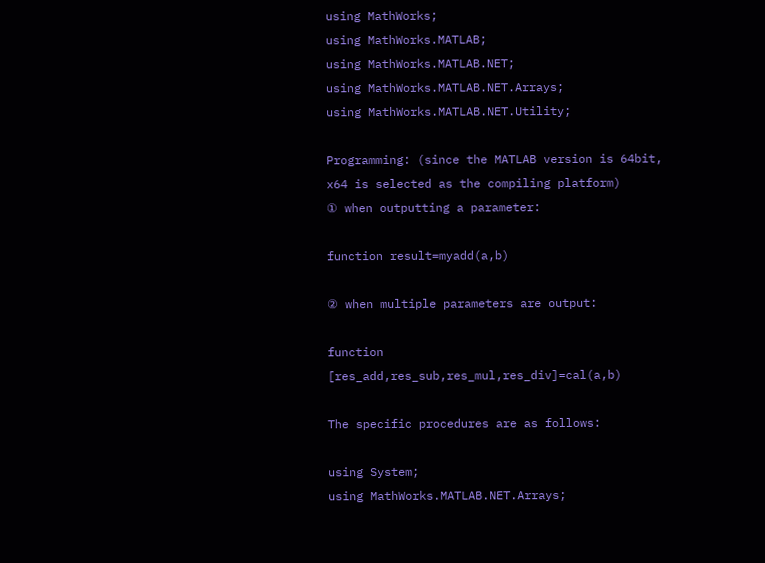using MathWorks;
using MathWorks.MATLAB;
using MathWorks.MATLAB.NET;
using MathWorks.MATLAB.NET.Arrays;
using MathWorks.MATLAB.NET.Utility;

Programming: (since the MATLAB version is 64bit, x64 is selected as the compiling platform)
① when outputting a parameter:

function result=myadd(a,b)

② when multiple parameters are output:

function [res_add,res_sub,res_mul,res_div]=cal(a,b)

The specific procedures are as follows:

using System;
using MathWorks.MATLAB.NET.Arrays;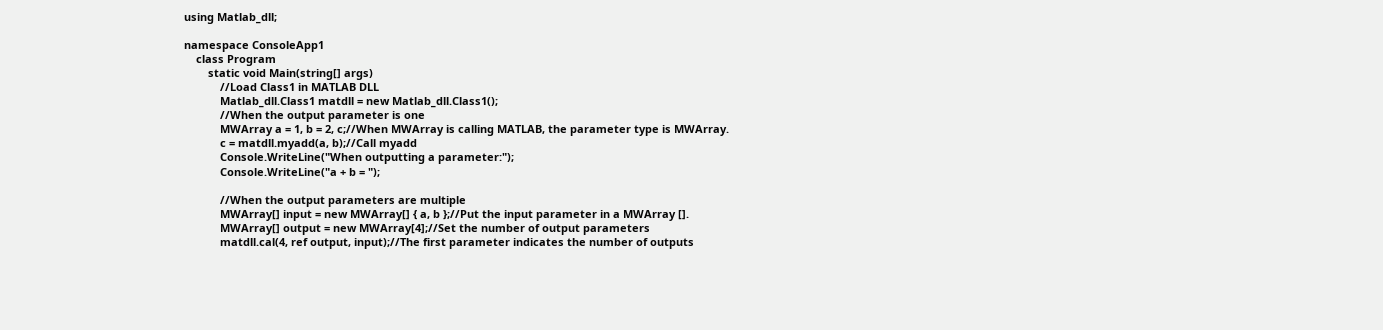using Matlab_dll;

namespace ConsoleApp1
    class Program
        static void Main(string[] args)
            //Load Class1 in MATLAB DLL
            Matlab_dll.Class1 matdll = new Matlab_dll.Class1();
            //When the output parameter is one
            MWArray a = 1, b = 2, c;//When MWArray is calling MATLAB, the parameter type is MWArray.
            c = matdll.myadd(a, b);//Call myadd
            Console.WriteLine("When outputting a parameter:");
            Console.WriteLine("a + b = ");

            //When the output parameters are multiple
            MWArray[] input = new MWArray[] { a, b };//Put the input parameter in a MWArray [].
            MWArray[] output = new MWArray[4];//Set the number of output parameters
            matdll.cal(4, ref output, input);//The first parameter indicates the number of outputs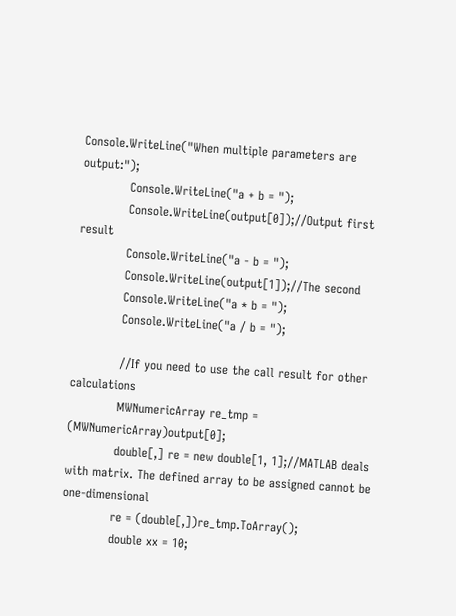Console.WriteLine("When multiple parameters are output:");
            Console.WriteLine("a + b = ");
            Console.WriteLine(output[0]);//Output first result
            Console.WriteLine("a - b = ");
            Console.WriteLine(output[1]);//The second
            Console.WriteLine("a * b = ");
            Console.WriteLine("a / b = ");

            //If you need to use the call result for other calculations
            MWNumericArray re_tmp = (MWNumericArray)output[0];
            double[,] re = new double[1, 1];//MATLAB deals with matrix. The defined array to be assigned cannot be one-dimensional
            re = (double[,])re_tmp.ToArray();
            double xx = 10;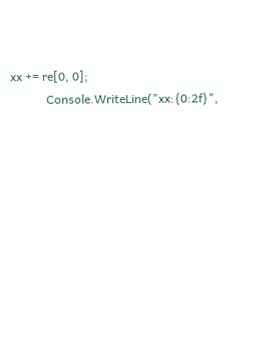xx += re[0, 0];
            Console.WriteLine("xx:{0:2f}",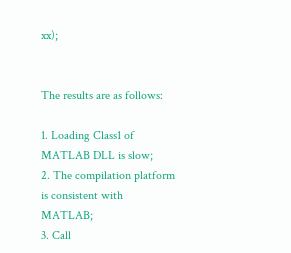xx);


The results are as follows:

1. Loading Class1 of MATLAB DLL is slow;
2. The compilation platform is consistent with MATLAB;
3. Call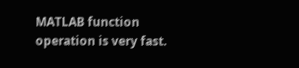MATLAB function operation is very fast.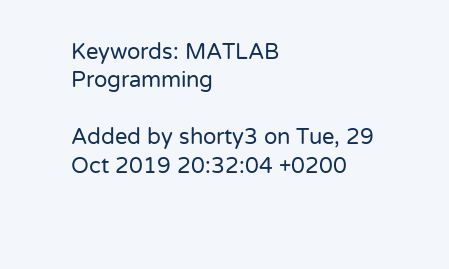Keywords: MATLAB Programming

Added by shorty3 on Tue, 29 Oct 2019 20:32:04 +0200